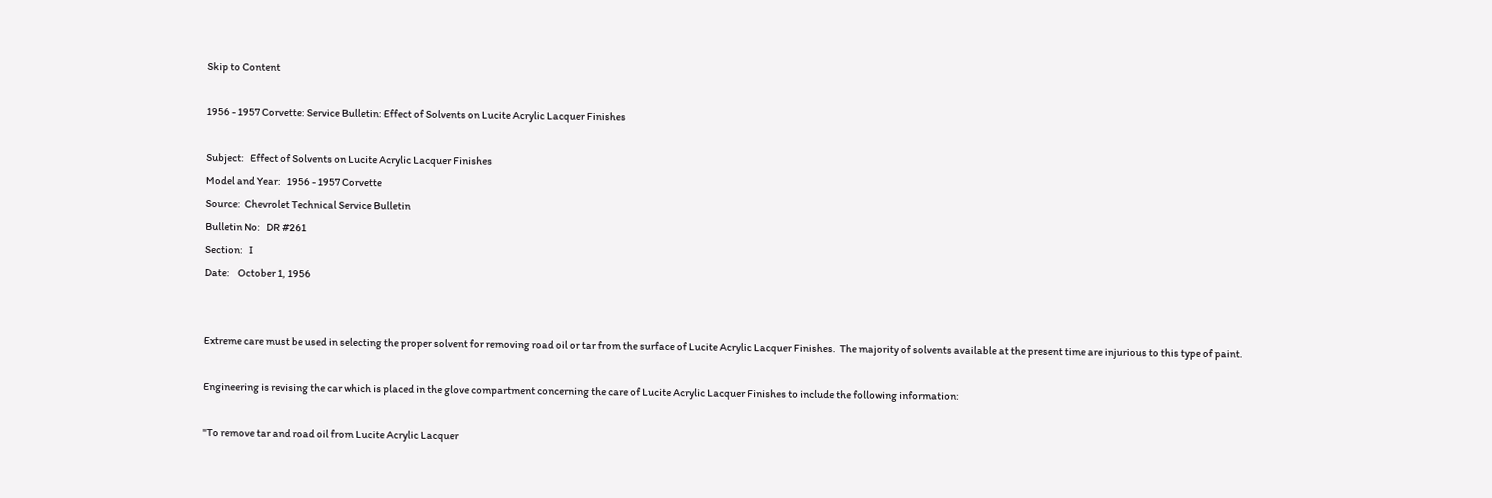Skip to Content

1956 - 1957 Corvette: Service Bulletin: Effect of Solvents on Lucite Acrylic Lacquer Finishes

Subject:   Effect of Solvents on Lucite Acrylic Lacquer Finishes
Model and Year:   1956 - 1957 Corvette
Source:  Chevrolet Technical Service Bulletin
Bulletin No:   DR #261
Section:   I
Date:    October 1, 1956


Extreme care must be used in selecting the proper solvent for removing road oil or tar from the surface of Lucite Acrylic Lacquer Finishes.  The majority of solvents available at the present time are injurious to this type of paint.

Engineering is revising the car which is placed in the glove compartment concerning the care of Lucite Acrylic Lacquer Finishes to include the following information:

"To remove tar and road oil from Lucite Acrylic Lacquer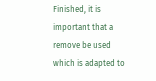Finished, it is important that a remove be used which is adapted to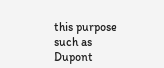this purpose such as Dupont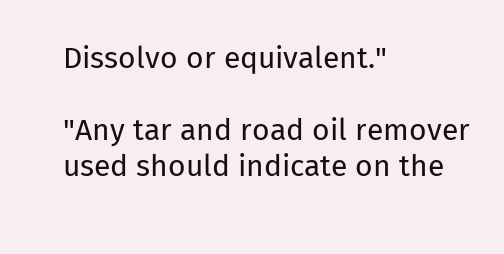Dissolvo or equivalent."

"Any tar and road oil remover used should indicate on the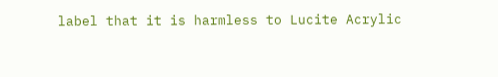label that it is harmless to Lucite Acrylic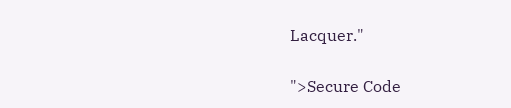Lacquer."

">Secure Code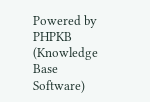Powered by PHPKB (Knowledge Base Software)